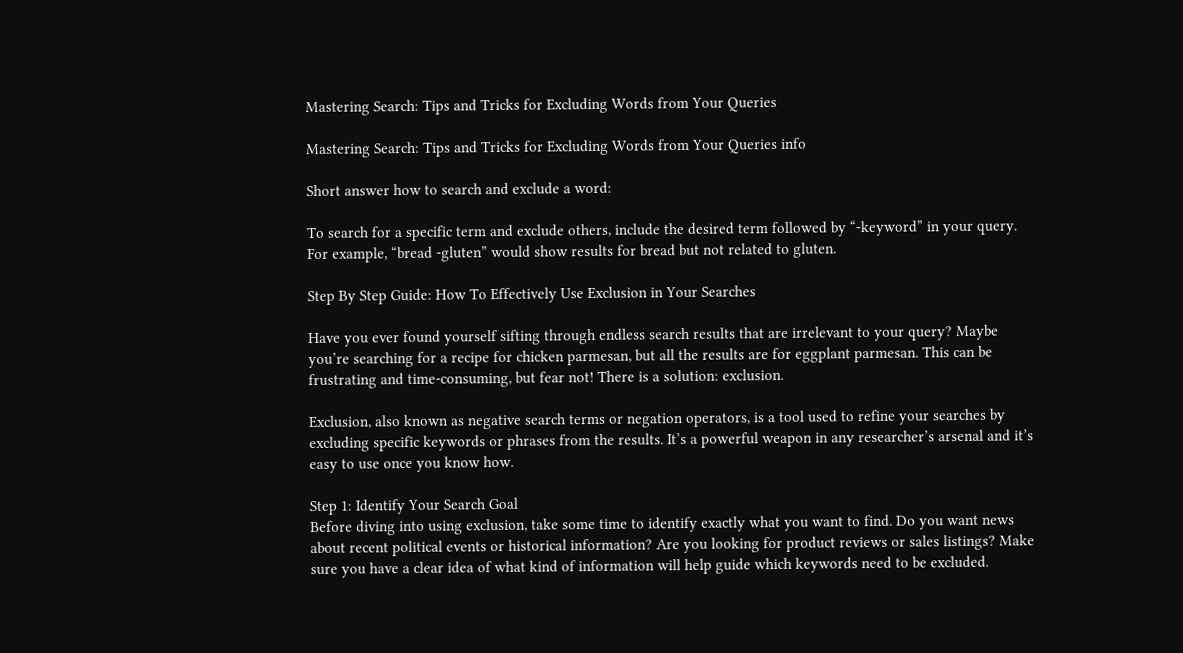Mastering Search: Tips and Tricks for Excluding Words from Your Queries

Mastering Search: Tips and Tricks for Excluding Words from Your Queries info

Short answer how to search and exclude a word:

To search for a specific term and exclude others, include the desired term followed by “-keyword” in your query. For example, “bread -gluten” would show results for bread but not related to gluten.

Step By Step Guide: How To Effectively Use Exclusion in Your Searches

Have you ever found yourself sifting through endless search results that are irrelevant to your query? Maybe you’re searching for a recipe for chicken parmesan, but all the results are for eggplant parmesan. This can be frustrating and time-consuming, but fear not! There is a solution: exclusion.

Exclusion, also known as negative search terms or negation operators, is a tool used to refine your searches by excluding specific keywords or phrases from the results. It’s a powerful weapon in any researcher’s arsenal and it’s easy to use once you know how.

Step 1: Identify Your Search Goal
Before diving into using exclusion, take some time to identify exactly what you want to find. Do you want news about recent political events or historical information? Are you looking for product reviews or sales listings? Make sure you have a clear idea of what kind of information will help guide which keywords need to be excluded.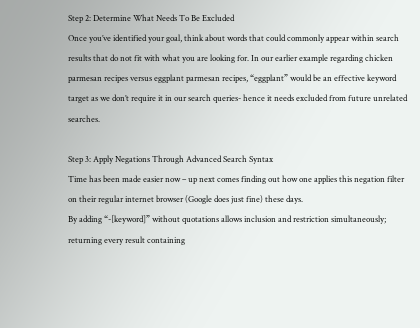Step 2: Determine What Needs To Be Excluded
Once you’ve identified your goal, think about words that could commonly appear within search results that do not fit with what you are looking for. In our earlier example regarding chicken parmesan recipes versus eggplant parmesan recipes, “eggplant” would be an effective keyword target as we don’t require it in our search queries- hence it needs excluded from future unrelated searches.

Step 3: Apply Negations Through Advanced Search Syntax
Time has been made easier now – up next comes finding out how one applies this negation filter on their regular internet browser (Google does just fine) these days.
By adding “-[keyword]” without quotations allows inclusion and restriction simultaneously; returning every result containing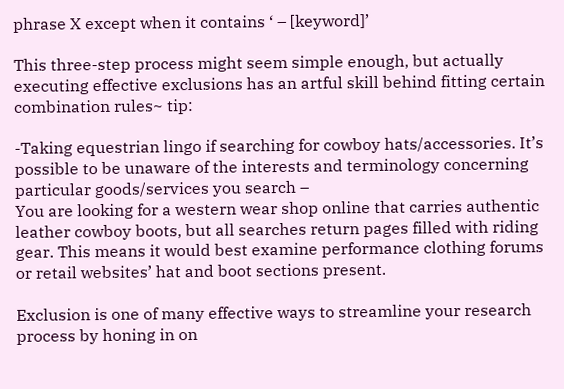phrase X except when it contains ‘ – [keyword]’

This three-step process might seem simple enough, but actually executing effective exclusions has an artful skill behind fitting certain combination rules~ tip:

-Taking equestrian lingo if searching for cowboy hats/accessories. It’s possible to be unaware of the interests and terminology concerning particular goods/services you search –
You are looking for a western wear shop online that carries authentic leather cowboy boots, but all searches return pages filled with riding gear. This means it would best examine performance clothing forums or retail websites’ hat and boot sections present.

Exclusion is one of many effective ways to streamline your research process by honing in on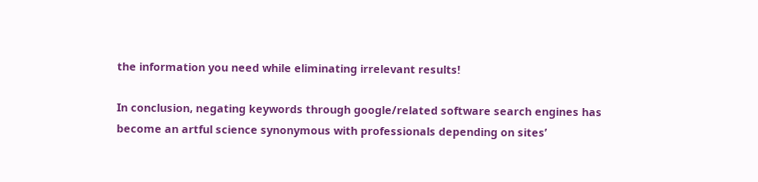the information you need while eliminating irrelevant results!

In conclusion, negating keywords through google/related software search engines has become an artful science synonymous with professionals depending on sites’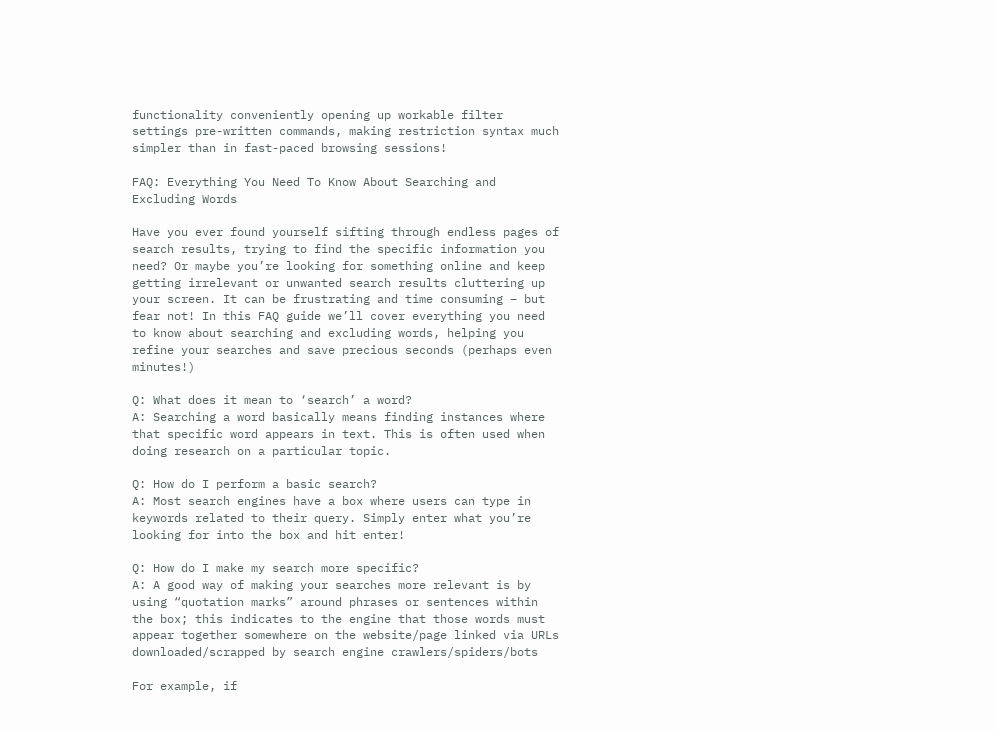functionality conveniently opening up workable filter settings pre-written commands, making restriction syntax much simpler than in fast-paced browsing sessions!

FAQ: Everything You Need To Know About Searching and Excluding Words

Have you ever found yourself sifting through endless pages of search results, trying to find the specific information you need? Or maybe you’re looking for something online and keep getting irrelevant or unwanted search results cluttering up your screen. It can be frustrating and time consuming – but fear not! In this FAQ guide we’ll cover everything you need to know about searching and excluding words, helping you refine your searches and save precious seconds (perhaps even minutes!)

Q: What does it mean to ‘search’ a word?
A: Searching a word basically means finding instances where that specific word appears in text. This is often used when doing research on a particular topic.

Q: How do I perform a basic search?
A: Most search engines have a box where users can type in keywords related to their query. Simply enter what you’re looking for into the box and hit enter!

Q: How do I make my search more specific?
A: A good way of making your searches more relevant is by using “quotation marks” around phrases or sentences within the box; this indicates to the engine that those words must appear together somewhere on the website/page linked via URLs downloaded/scrapped by search engine crawlers/spiders/bots

For example, if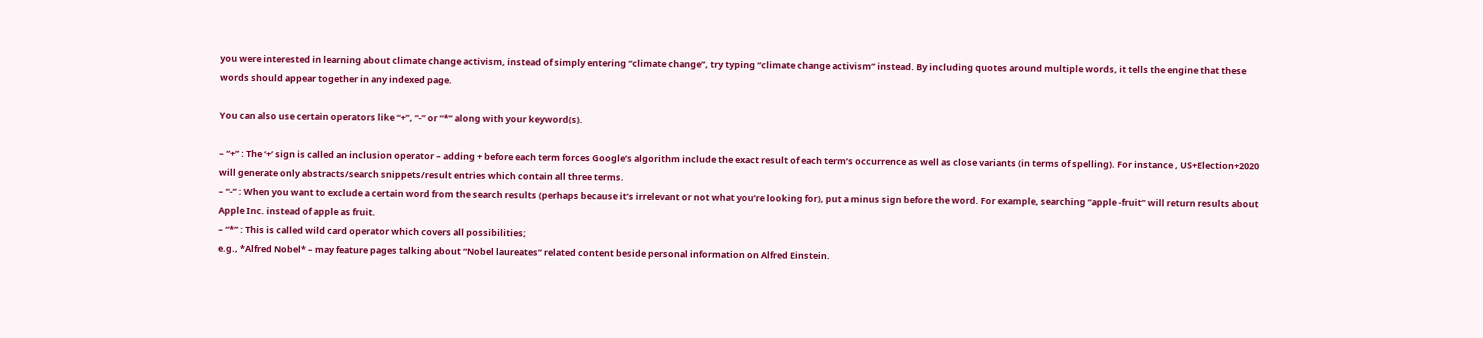you were interested in learning about climate change activism, instead of simply entering “climate change”, try typing “climate change activism” instead. By including quotes around multiple words, it tells the engine that these words should appear together in any indexed page.

You can also use certain operators like “+”, “-” or “*” along with your keyword(s).

– “+” : The ‘+’ sign is called an inclusion operator – adding + before each term forces Google’s algorithm include the exact result of each term’s occurrence as well as close variants (in terms of spelling). For instance , US+Election+2020 will generate only abstracts/search snippets/result entries which contain all three terms.
– “-” : When you want to exclude a certain word from the search results (perhaps because it’s irrelevant or not what you’re looking for), put a minus sign before the word. For example, searching “apple -fruit” will return results about Apple Inc. instead of apple as fruit.
– “*” : This is called wild card operator which covers all possibilities;
e.g., *Alfred Nobel* – may feature pages talking about “Nobel laureates” related content beside personal information on Alfred Einstein.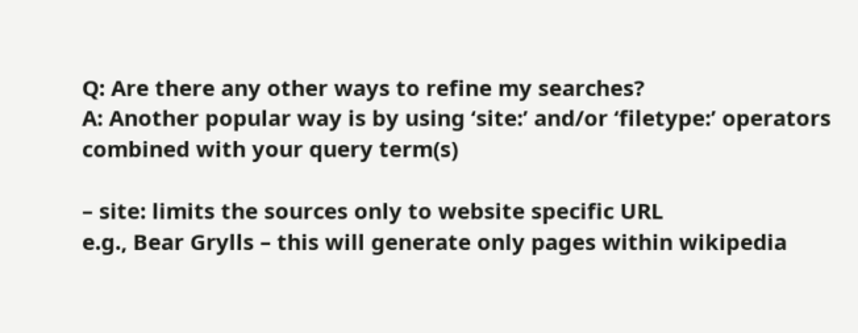Q: Are there any other ways to refine my searches?
A: Another popular way is by using ‘site:’ and/or ‘filetype:’ operators combined with your query term(s)

– site: limits the sources only to website specific URL
e.g., Bear Grylls – this will generate only pages within wikipedia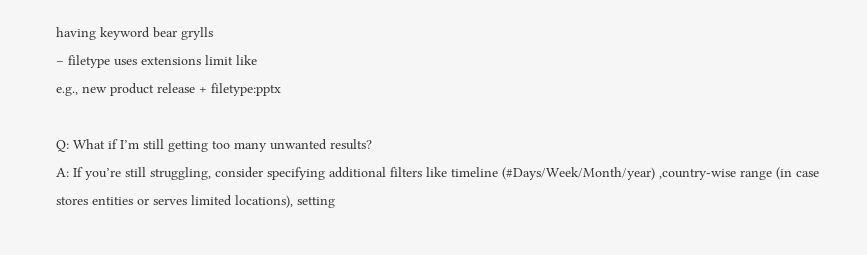having keyword bear grylls
– filetype uses extensions limit like
e.g., new product release + filetype:pptx

Q: What if I’m still getting too many unwanted results?
A: If you’re still struggling, consider specifying additional filters like timeline (#Days/Week/Month/year) ,country-wise range (in case stores entities or serves limited locations), setting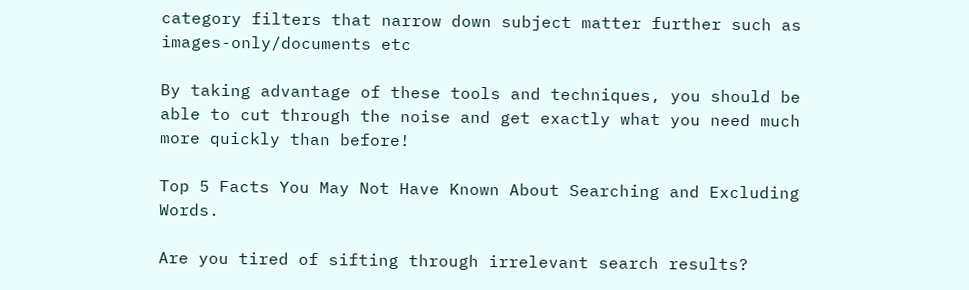category filters that narrow down subject matter further such as images-only/documents etc

By taking advantage of these tools and techniques, you should be able to cut through the noise and get exactly what you need much more quickly than before!

Top 5 Facts You May Not Have Known About Searching and Excluding Words.

Are you tired of sifting through irrelevant search results?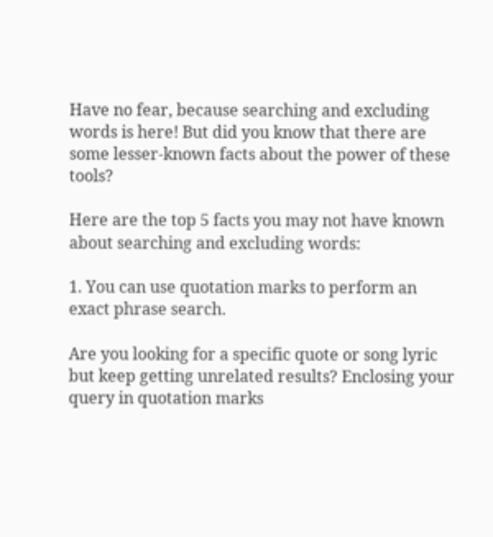Have no fear, because searching and excluding words is here! But did you know that there are some lesser-known facts about the power of these tools?

Here are the top 5 facts you may not have known about searching and excluding words:

1. You can use quotation marks to perform an exact phrase search.

Are you looking for a specific quote or song lyric but keep getting unrelated results? Enclosing your query in quotation marks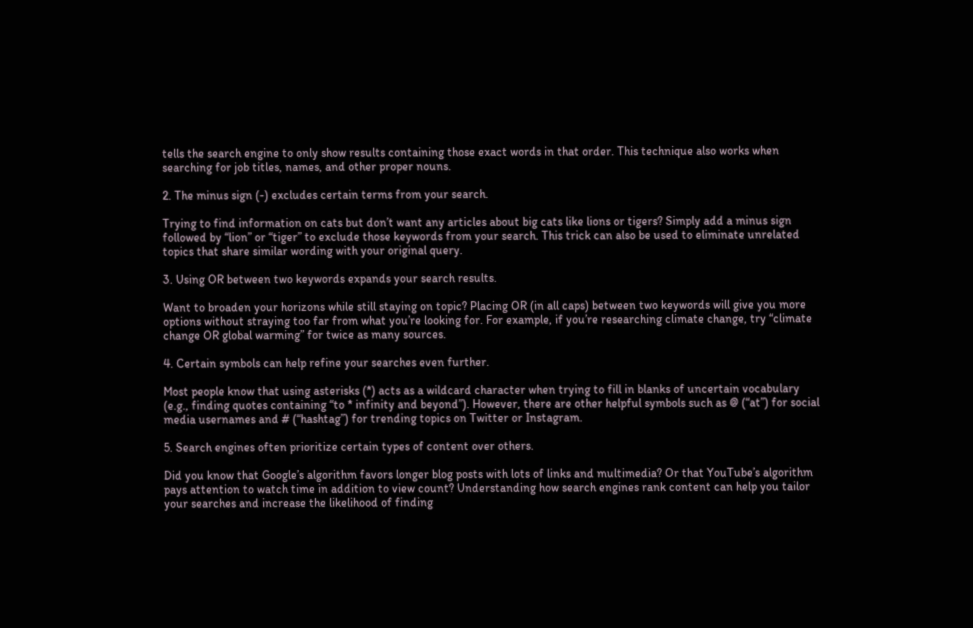tells the search engine to only show results containing those exact words in that order. This technique also works when searching for job titles, names, and other proper nouns.

2. The minus sign (-) excludes certain terms from your search.

Trying to find information on cats but don’t want any articles about big cats like lions or tigers? Simply add a minus sign followed by “lion” or “tiger” to exclude those keywords from your search. This trick can also be used to eliminate unrelated topics that share similar wording with your original query.

3. Using OR between two keywords expands your search results.

Want to broaden your horizons while still staying on topic? Placing OR (in all caps) between two keywords will give you more options without straying too far from what you’re looking for. For example, if you’re researching climate change, try “climate change OR global warming” for twice as many sources.

4. Certain symbols can help refine your searches even further.

Most people know that using asterisks (*) acts as a wildcard character when trying to fill in blanks of uncertain vocabulary (e.g., finding quotes containing “to * infinity and beyond”). However, there are other helpful symbols such as @ (“at”) for social media usernames and # (“hashtag”) for trending topics on Twitter or Instagram.

5. Search engines often prioritize certain types of content over others.

Did you know that Google’s algorithm favors longer blog posts with lots of links and multimedia? Or that YouTube’s algorithm pays attention to watch time in addition to view count? Understanding how search engines rank content can help you tailor your searches and increase the likelihood of finding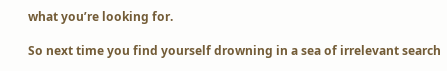what you’re looking for.

So next time you find yourself drowning in a sea of irrelevant search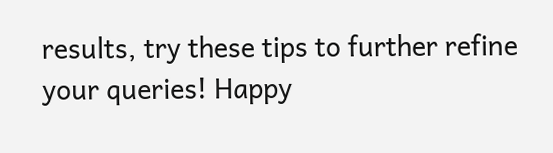results, try these tips to further refine your queries! Happy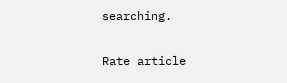searching.

Rate article